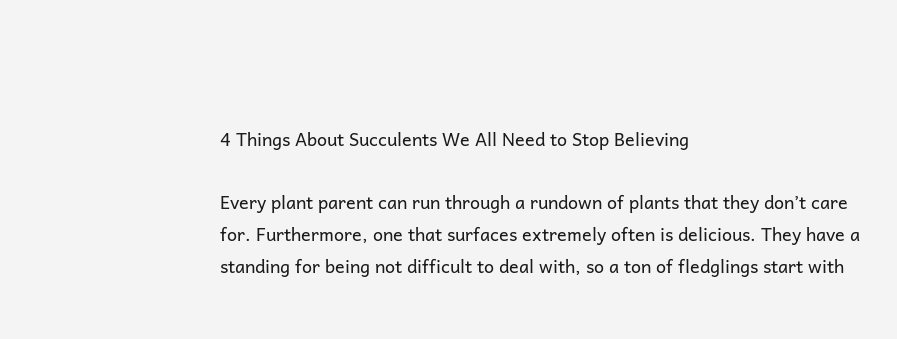4 Things About Succulents We All Need to Stop Believing

Every plant parent can run through a rundown of plants that they don’t care for. Furthermore, one that surfaces extremely often is delicious. They have a standing for being not difficult to deal with, so a ton of fledglings start with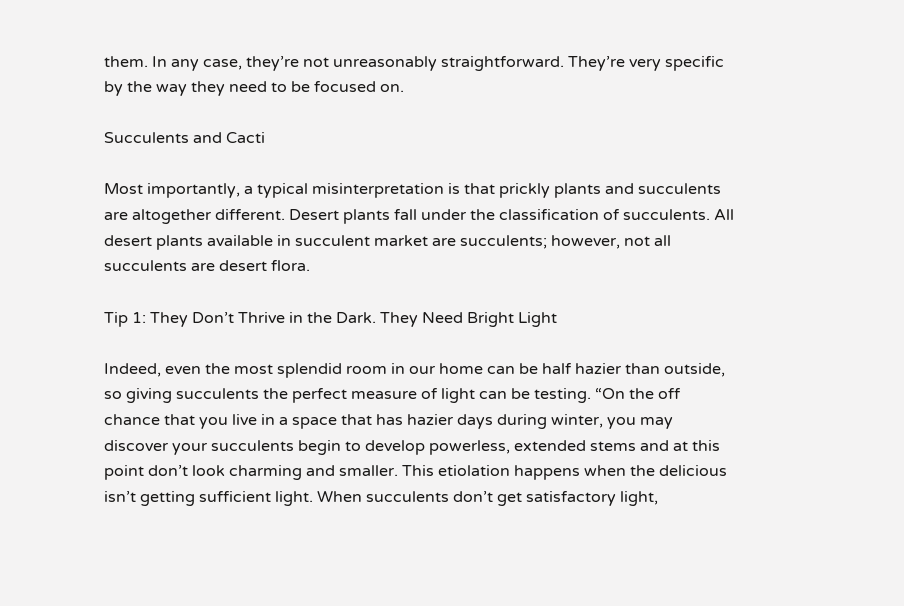them. In any case, they’re not unreasonably straightforward. They’re very specific by the way they need to be focused on.

Succulents and Cacti

Most importantly, a typical misinterpretation is that prickly plants and succulents are altogether different. Desert plants fall under the classification of succulents. All desert plants available in succulent market are succulents; however, not all succulents are desert flora.

Tip 1: They Don’t Thrive in the Dark. They Need Bright Light

Indeed, even the most splendid room in our home can be half hazier than outside, so giving succulents the perfect measure of light can be testing. “On the off chance that you live in a space that has hazier days during winter, you may discover your succulents begin to develop powerless, extended stems and at this point don’t look charming and smaller. This etiolation happens when the delicious isn’t getting sufficient light. When succulents don’t get satisfactory light,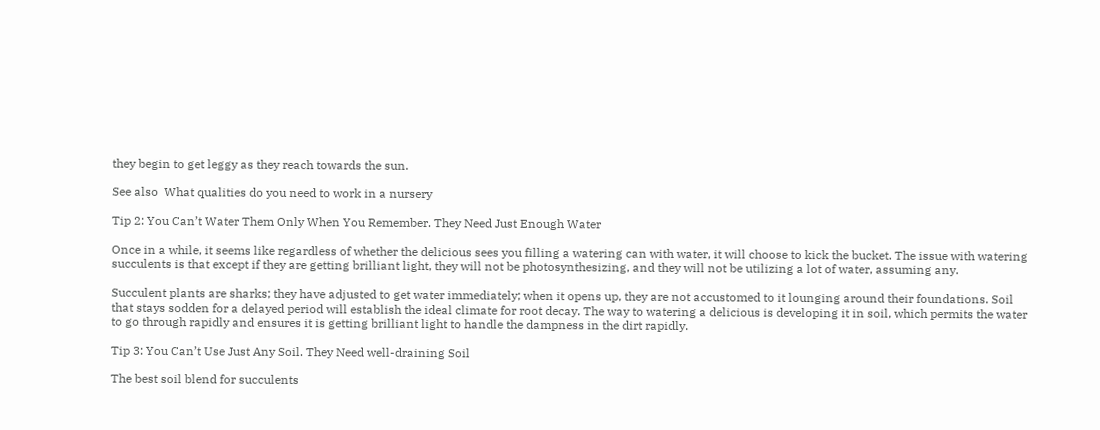they begin to get leggy as they reach towards the sun.

See also  What qualities do you need to work in a nursery

Tip 2: You Can’t Water Them Only When You Remember. They Need Just Enough Water

Once in a while, it seems like regardless of whether the delicious sees you filling a watering can with water, it will choose to kick the bucket. The issue with watering succulents is that except if they are getting brilliant light, they will not be photosynthesizing, and they will not be utilizing a lot of water, assuming any.

Succulent plants are sharks; they have adjusted to get water immediately; when it opens up, they are not accustomed to it lounging around their foundations. Soil that stays sodden for a delayed period will establish the ideal climate for root decay. The way to watering a delicious is developing it in soil, which permits the water to go through rapidly and ensures it is getting brilliant light to handle the dampness in the dirt rapidly.

Tip 3: You Can’t Use Just Any Soil. They Need well-draining Soil

The best soil blend for succulents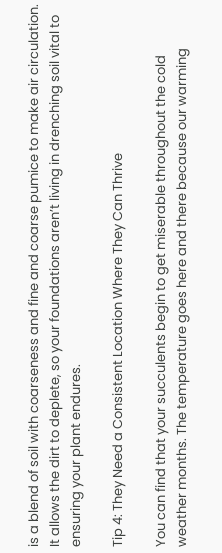is a blend of soil with coarseness and fine and coarse pumice to make air circulation. It allows the dirt to deplete, so your foundations aren’t living in drenching soil vital to ensuring your plant endures.

Tip 4: They Need a Consistent Location Where They Can Thrive

You can find that your succulents begin to get miserable throughout the cold weather months. The temperature goes here and there because our warming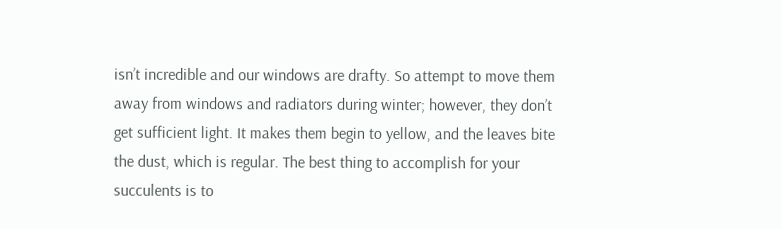isn’t incredible and our windows are drafty. So attempt to move them away from windows and radiators during winter; however, they don’t get sufficient light. It makes them begin to yellow, and the leaves bite the dust, which is regular. The best thing to accomplish for your succulents is to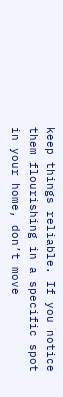keep things reliable. If you notice them flourishing in a specific spot in your home, don’t move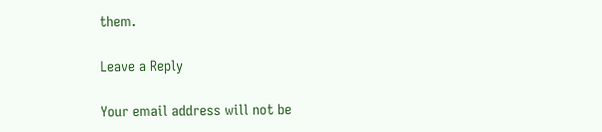them.

Leave a Reply

Your email address will not be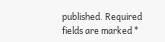published. Required fields are marked *